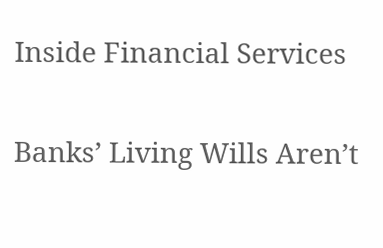Inside Financial Services

Banks’ Living Wills Aren’t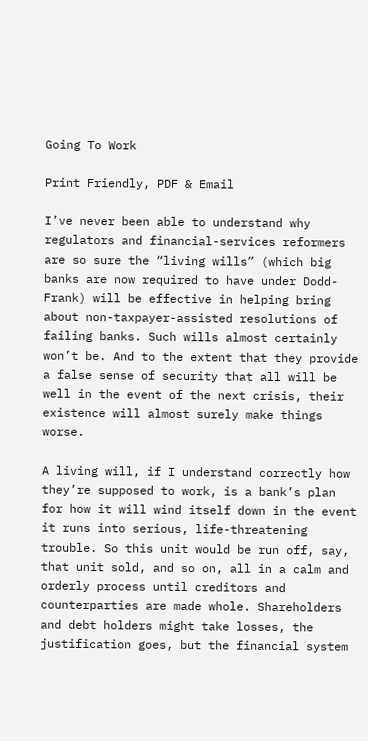Going To Work

Print Friendly, PDF & Email

I’ve never been able to understand why regulators and financial-services reformers are so sure the “living wills” (which big banks are now required to have under Dodd-Frank) will be effective in helping bring about non-taxpayer-assisted resolutions of failing banks. Such wills almost certainly won’t be. And to the extent that they provide a false sense of security that all will be well in the event of the next crisis, their existence will almost surely make things worse.

A living will, if I understand correctly how they’re supposed to work, is a bank’s plan for how it will wind itself down in the event it runs into serious, life-threatening trouble. So this unit would be run off, say, that unit sold, and so on, all in a calm and orderly process until creditors and counterparties are made whole. Shareholders and debt holders might take losses, the justification goes, but the financial system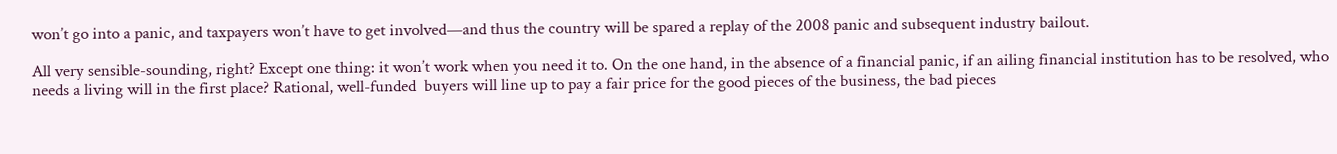won’t go into a panic, and taxpayers won’t have to get involved—and thus the country will be spared a replay of the 2008 panic and subsequent industry bailout.

All very sensible-sounding, right? Except one thing: it won’t work when you need it to. On the one hand, in the absence of a financial panic, if an ailing financial institution has to be resolved, who needs a living will in the first place? Rational, well-funded  buyers will line up to pay a fair price for the good pieces of the business, the bad pieces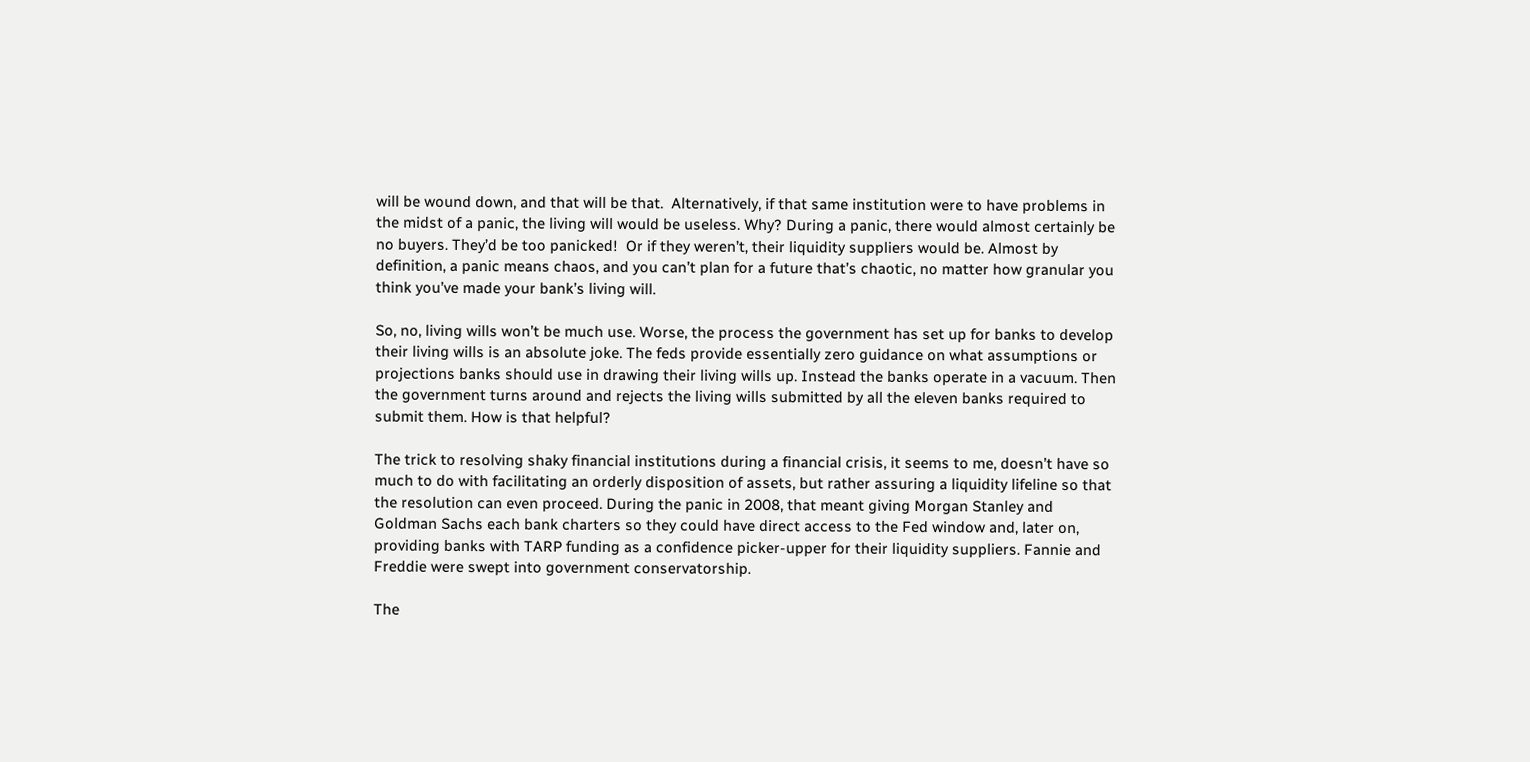will be wound down, and that will be that.  Alternatively, if that same institution were to have problems in the midst of a panic, the living will would be useless. Why? During a panic, there would almost certainly be no buyers. They’d be too panicked!  Or if they weren’t, their liquidity suppliers would be. Almost by definition, a panic means chaos, and you can’t plan for a future that’s chaotic, no matter how granular you think you’ve made your bank’s living will.

So, no, living wills won’t be much use. Worse, the process the government has set up for banks to develop their living wills is an absolute joke. The feds provide essentially zero guidance on what assumptions or projections banks should use in drawing their living wills up. Instead the banks operate in a vacuum. Then the government turns around and rejects the living wills submitted by all the eleven banks required to submit them. How is that helpful?

The trick to resolving shaky financial institutions during a financial crisis, it seems to me, doesn’t have so much to do with facilitating an orderly disposition of assets, but rather assuring a liquidity lifeline so that the resolution can even proceed. During the panic in 2008, that meant giving Morgan Stanley and Goldman Sachs each bank charters so they could have direct access to the Fed window and, later on, providing banks with TARP funding as a confidence picker-upper for their liquidity suppliers. Fannie and Freddie were swept into government conservatorship.

The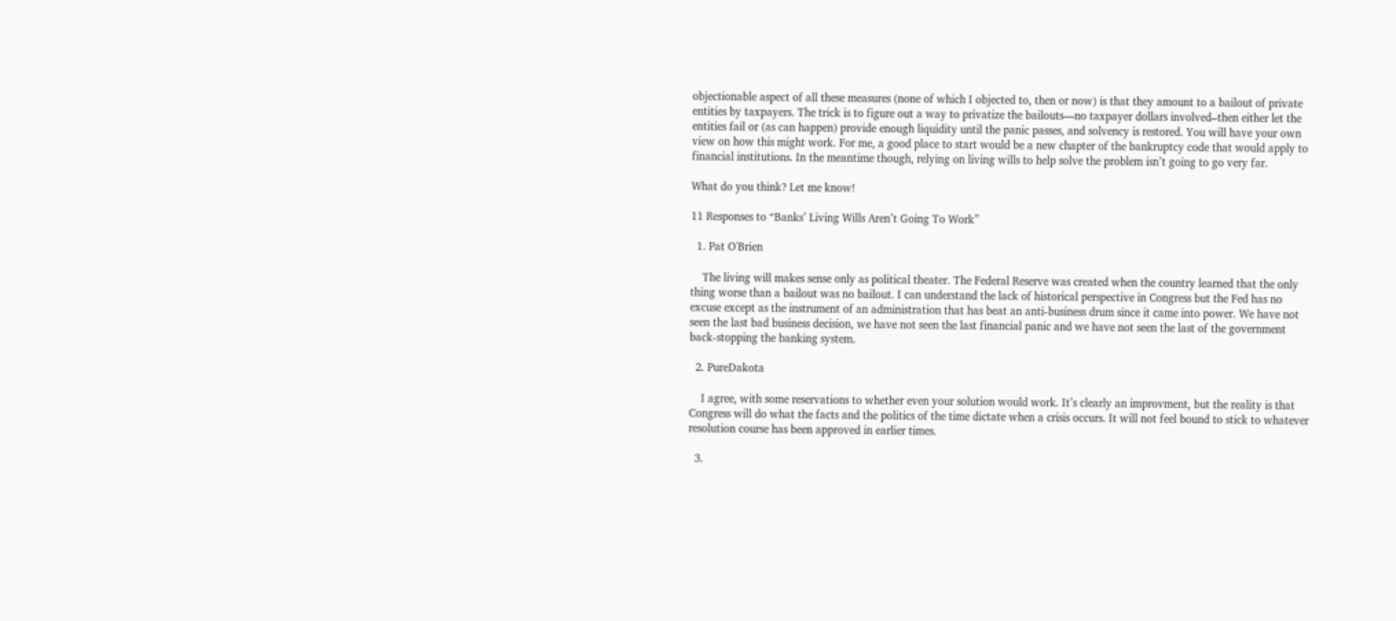objectionable aspect of all these measures (none of which I objected to, then or now) is that they amount to a bailout of private entities by taxpayers. The trick is to figure out a way to privatize the bailouts—no taxpayer dollars involved–then either let the entities fail or (as can happen) provide enough liquidity until the panic passes, and solvency is restored. You will have your own view on how this might work. For me, a good place to start would be a new chapter of the bankruptcy code that would apply to financial institutions. In the meantime though, relying on living wills to help solve the problem isn’t going to go very far.

What do you think? Let me know!

11 Responses to “Banks’ Living Wills Aren’t Going To Work”

  1. Pat O'Brien

    The living will makes sense only as political theater. The Federal Reserve was created when the country learned that the only thing worse than a bailout was no bailout. I can understand the lack of historical perspective in Congress but the Fed has no excuse except as the instrument of an administration that has beat an anti-business drum since it came into power. We have not seen the last bad business decision, we have not seen the last financial panic and we have not seen the last of the government back-stopping the banking system.

  2. PureDakota

    I agree, with some reservations to whether even your solution would work. It’s clearly an improvment, but the reality is that Congress will do what the facts and the politics of the time dictate when a crisis occurs. It will not feel bound to stick to whatever resolution course has been approved in earlier times.

  3.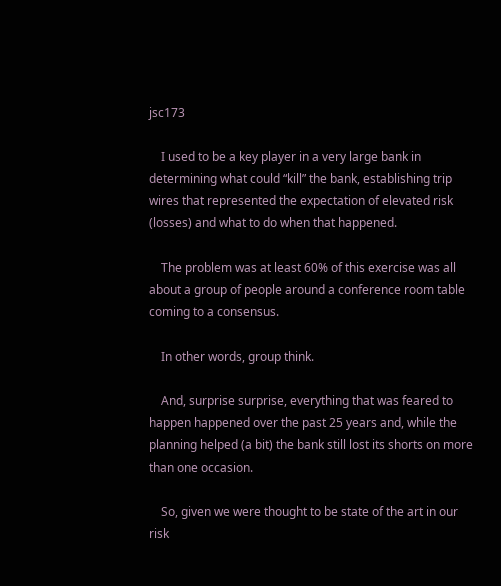jsc173

    I used to be a key player in a very large bank in determining what could “kill” the bank, establishing trip wires that represented the expectation of elevated risk (losses) and what to do when that happened.

    The problem was at least 60% of this exercise was all about a group of people around a conference room table coming to a consensus.

    In other words, group think.

    And, surprise surprise, everything that was feared to happen happened over the past 25 years and, while the planning helped (a bit) the bank still lost its shorts on more than one occasion.

    So, given we were thought to be state of the art in our risk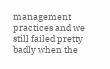management practices and we still failed pretty badly when the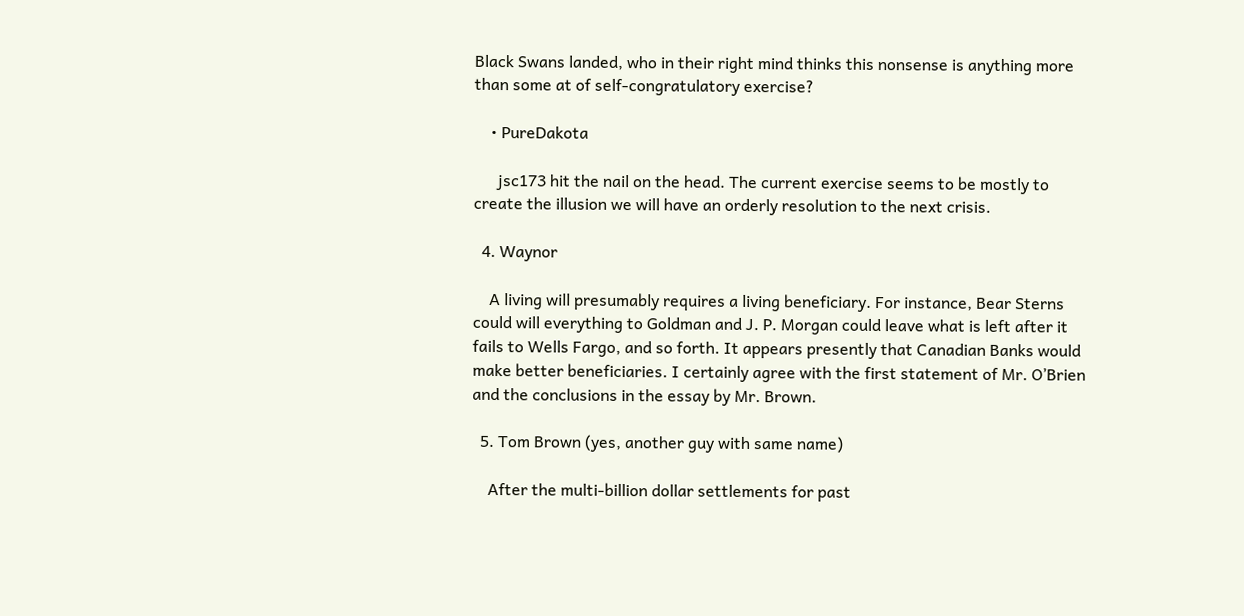Black Swans landed, who in their right mind thinks this nonsense is anything more than some at of self-congratulatory exercise?

    • PureDakota

      jsc173 hit the nail on the head. The current exercise seems to be mostly to create the illusion we will have an orderly resolution to the next crisis.

  4. Waynor

    A living will presumably requires a living beneficiary. For instance, Bear Sterns could will everything to Goldman and J. P. Morgan could leave what is left after it fails to Wells Fargo, and so forth. It appears presently that Canadian Banks would make better beneficiaries. I certainly agree with the first statement of Mr. O’Brien and the conclusions in the essay by Mr. Brown.

  5. Tom Brown (yes, another guy with same name)

    After the multi-billion dollar settlements for past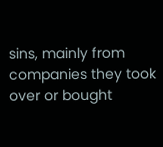sins, mainly from companies they took over or bought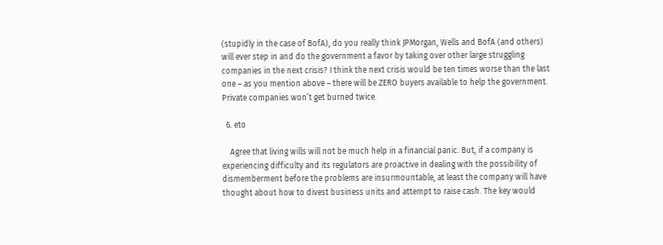(stupidly in the case of BofA), do you really think JPMorgan, Wells and BofA (and others) will ever step in and do the government a favor by taking over other large struggling companies in the next crisis? I think the next crisis would be ten times worse than the last one – as you mention above – there will be ZERO buyers available to help the government. Private companies won’t get burned twice.

  6. eto

    Agree that living wills will not be much help in a financial panic. But, if a company is experiencing difficulty and its regulators are proactive in dealing with the possibility of dismemberment before the problems are insurmountable, at least the company will have thought about how to divest business units and attempt to raise cash. The key would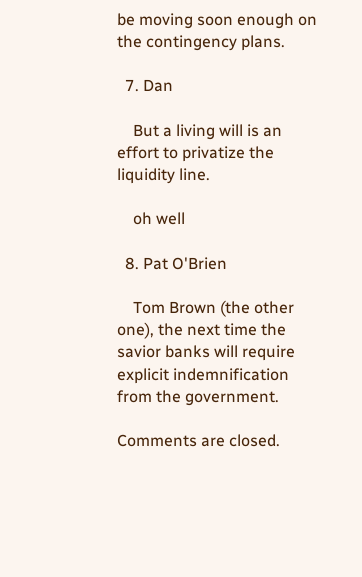be moving soon enough on the contingency plans.

  7. Dan

    But a living will is an effort to privatize the liquidity line.

    oh well

  8. Pat O'Brien

    Tom Brown (the other one), the next time the savior banks will require explicit indemnification from the government.

Comments are closed.